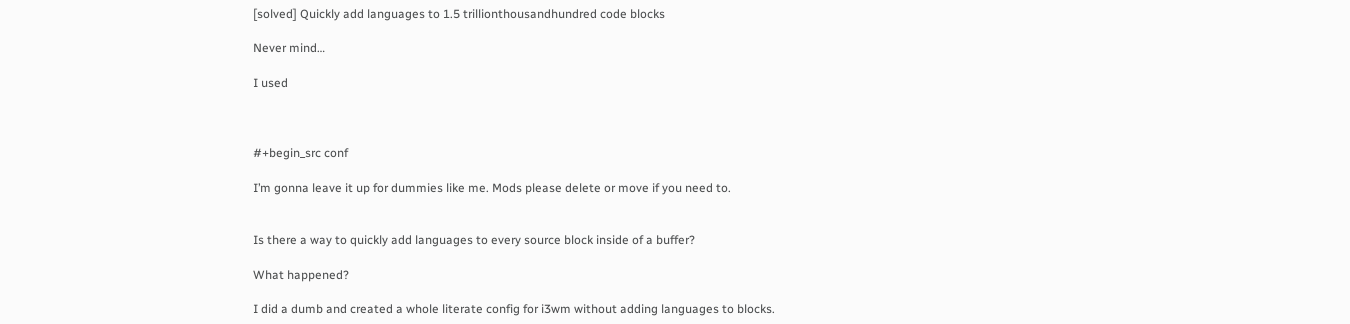[solved] Quickly add languages to 1.5 trillionthousandhundred code blocks

Never mind…

I used



#+begin_src conf

I’m gonna leave it up for dummies like me. Mods please delete or move if you need to.


Is there a way to quickly add languages to every source block inside of a buffer?

What happened?

I did a dumb and created a whole literate config for i3wm without adding languages to blocks.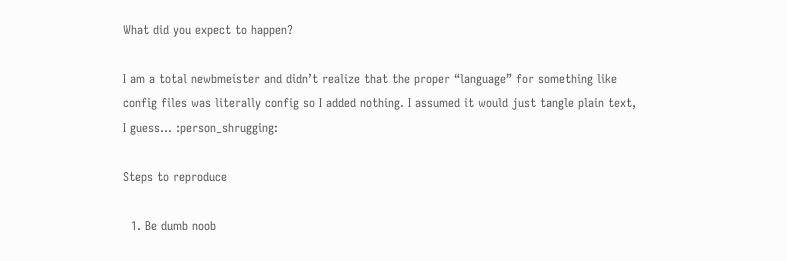What did you expect to happen?

I am a total newbmeister and didn’t realize that the proper “language” for something like config files was literally config so I added nothing. I assumed it would just tangle plain text, I guess… :person_shrugging:

Steps to reproduce

  1. Be dumb noob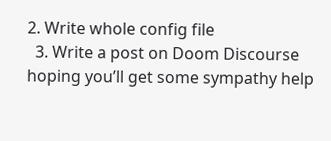2. Write whole config file
  3. Write a post on Doom Discourse hoping you’ll get some sympathy help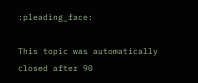:pleading_face:

This topic was automatically closed after 90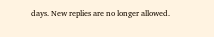days. New replies are no longer allowed.